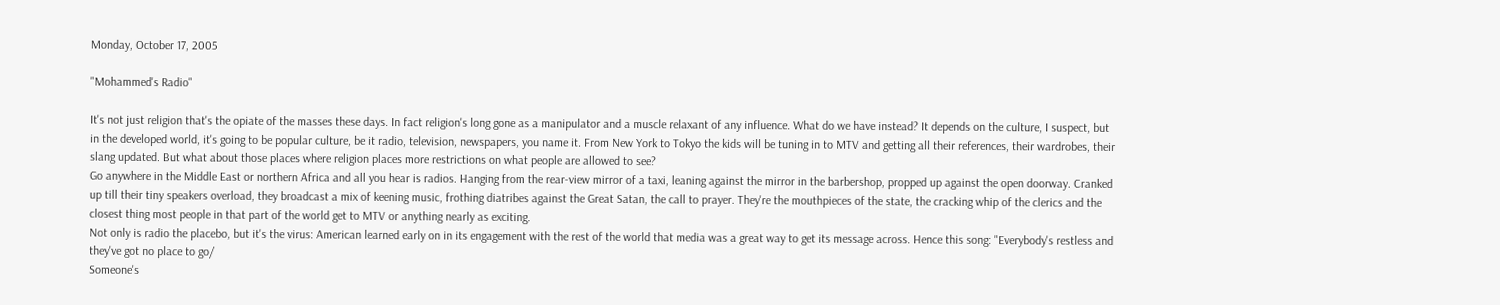Monday, October 17, 2005

"Mohammed's Radio"

It's not just religion that's the opiate of the masses these days. In fact religion's long gone as a manipulator and a muscle relaxant of any influence. What do we have instead? It depends on the culture, I suspect, but in the developed world, it's going to be popular culture, be it radio, television, newspapers, you name it. From New York to Tokyo the kids will be tuning in to MTV and getting all their references, their wardrobes, their slang updated. But what about those places where religion places more restrictions on what people are allowed to see?
Go anywhere in the Middle East or northern Africa and all you hear is radios. Hanging from the rear-view mirror of a taxi, leaning against the mirror in the barbershop, propped up against the open doorway. Cranked up till their tiny speakers overload, they broadcast a mix of keening music, frothing diatribes against the Great Satan, the call to prayer. They're the mouthpieces of the state, the cracking whip of the clerics and the closest thing most people in that part of the world get to MTV or anything nearly as exciting.
Not only is radio the placebo, but it's the virus: American learned early on in its engagement with the rest of the world that media was a great way to get its message across. Hence this song: "Everybody's restless and they've got no place to go/
Someone's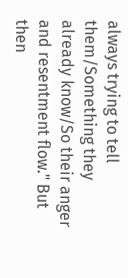always trying to tell them/Something they already know/So their anger and resentment flow." But then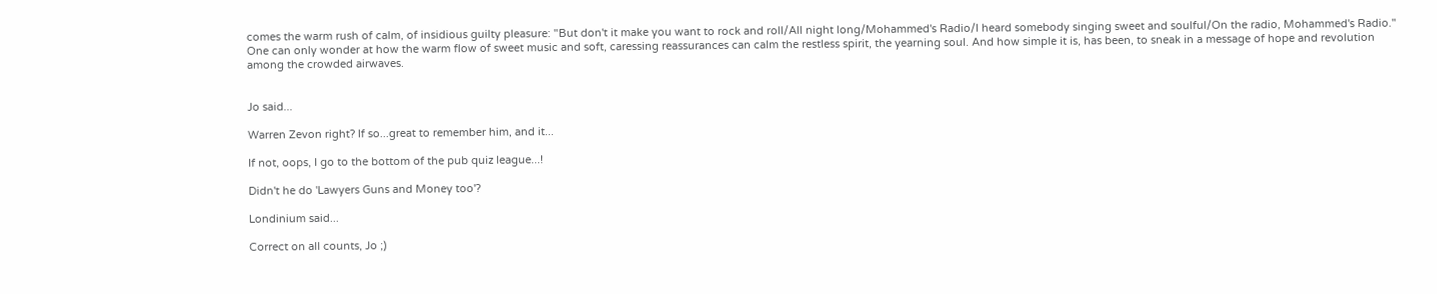comes the warm rush of calm, of insidious guilty pleasure: "But don't it make you want to rock and roll/All night long/Mohammed's Radio/I heard somebody singing sweet and soulful/On the radio, Mohammed's Radio."
One can only wonder at how the warm flow of sweet music and soft, caressing reassurances can calm the restless spirit, the yearning soul. And how simple it is, has been, to sneak in a message of hope and revolution among the crowded airwaves.


Jo said...

Warren Zevon right? If so...great to remember him, and it...

If not, oops, I go to the bottom of the pub quiz league...!

Didn't he do 'Lawyers Guns and Money too'?

Londinium said...

Correct on all counts, Jo ;)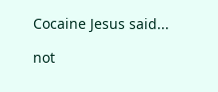Cocaine Jesus said...

not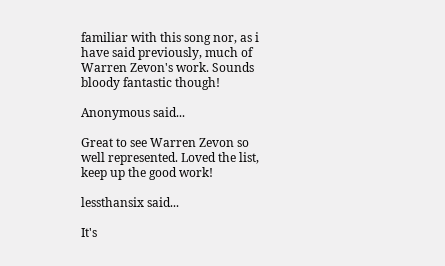familiar with this song nor, as i have said previously, much of Warren Zevon's work. Sounds bloody fantastic though!

Anonymous said...

Great to see Warren Zevon so well represented. Loved the list, keep up the good work!

lessthansix said...

It's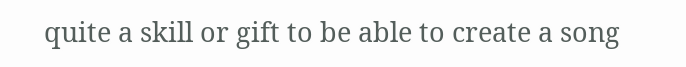quite a skill or gift to be able to create a song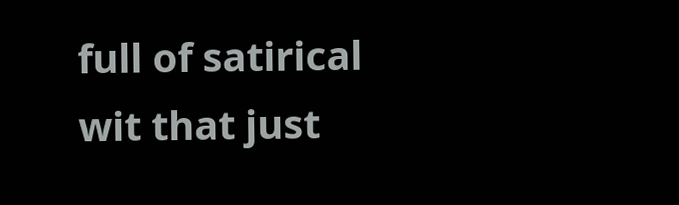full of satirical wit that just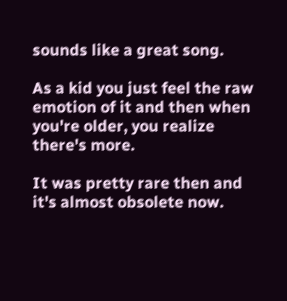sounds like a great song.

As a kid you just feel the raw emotion of it and then when you're older, you realize there's more.

It was pretty rare then and it's almost obsolete now.